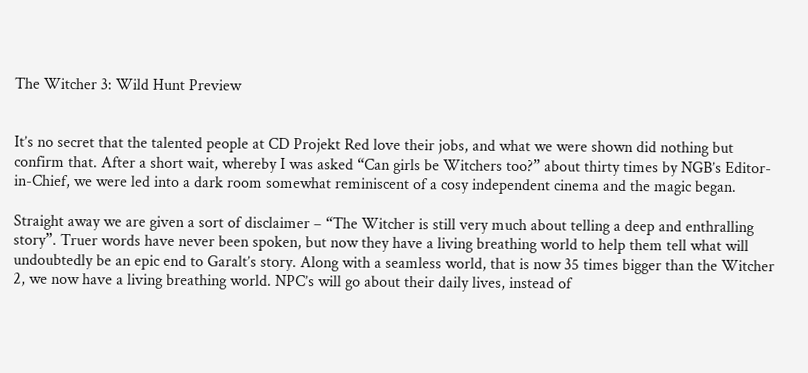The Witcher 3: Wild Hunt Preview


It’s no secret that the talented people at CD Projekt Red love their jobs, and what we were shown did nothing but confirm that. After a short wait, whereby I was asked “Can girls be Witchers too?” about thirty times by NGB’s Editor-in-Chief, we were led into a dark room somewhat reminiscent of a cosy independent cinema and the magic began.

Straight away we are given a sort of disclaimer – “The Witcher is still very much about telling a deep and enthralling story”. Truer words have never been spoken, but now they have a living breathing world to help them tell what will undoubtedly be an epic end to Garalt’s story. Along with a seamless world, that is now 35 times bigger than the Witcher 2, we now have a living breathing world. NPC’s will go about their daily lives, instead of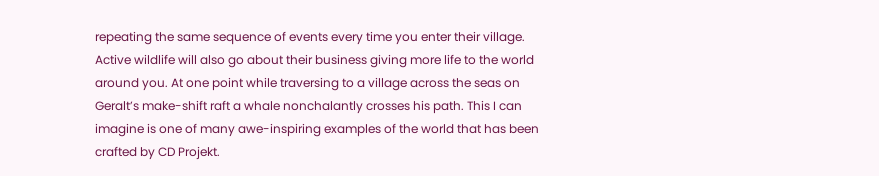repeating the same sequence of events every time you enter their village. Active wildlife will also go about their business giving more life to the world around you. At one point while traversing to a village across the seas on Geralt’s make-shift raft a whale nonchalantly crosses his path. This I can imagine is one of many awe-inspiring examples of the world that has been crafted by CD Projekt.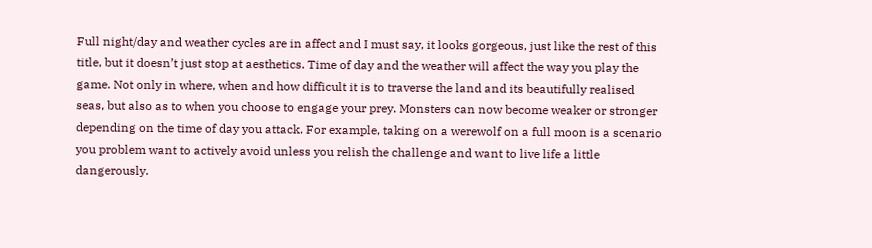Full night/day and weather cycles are in affect and I must say, it looks gorgeous, just like the rest of this title, but it doesn’t just stop at aesthetics. Time of day and the weather will affect the way you play the game. Not only in where, when and how difficult it is to traverse the land and its beautifully realised seas, but also as to when you choose to engage your prey. Monsters can now become weaker or stronger depending on the time of day you attack. For example, taking on a werewolf on a full moon is a scenario you problem want to actively avoid unless you relish the challenge and want to live life a little dangerously.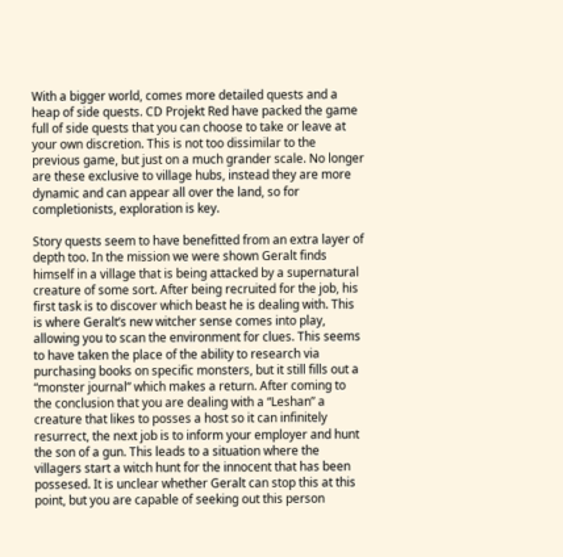With a bigger world, comes more detailed quests and a heap of side quests. CD Projekt Red have packed the game full of side quests that you can choose to take or leave at your own discretion. This is not too dissimilar to the previous game, but just on a much grander scale. No longer are these exclusive to village hubs, instead they are more dynamic and can appear all over the land, so for completionists, exploration is key.

Story quests seem to have benefitted from an extra layer of depth too. In the mission we were shown Geralt finds himself in a village that is being attacked by a supernatural creature of some sort. After being recruited for the job, his first task is to discover which beast he is dealing with. This is where Geralt’s new witcher sense comes into play, allowing you to scan the environment for clues. This seems to have taken the place of the ability to research via purchasing books on specific monsters, but it still fills out a “monster journal” which makes a return. After coming to the conclusion that you are dealing with a “Leshan” a creature that likes to posses a host so it can infinitely resurrect, the next job is to inform your employer and hunt the son of a gun. This leads to a situation where the villagers start a witch hunt for the innocent that has been possesed. It is unclear whether Geralt can stop this at this point, but you are capable of seeking out this person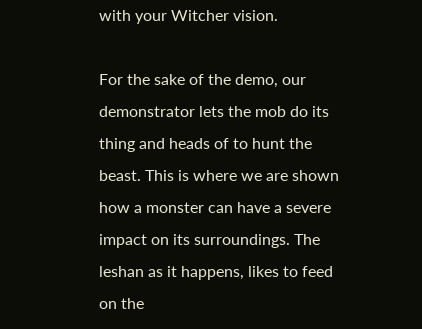with your Witcher vision.

For the sake of the demo, our demonstrator lets the mob do its thing and heads of to hunt the beast. This is where we are shown how a monster can have a severe impact on its surroundings. The leshan as it happens, likes to feed on the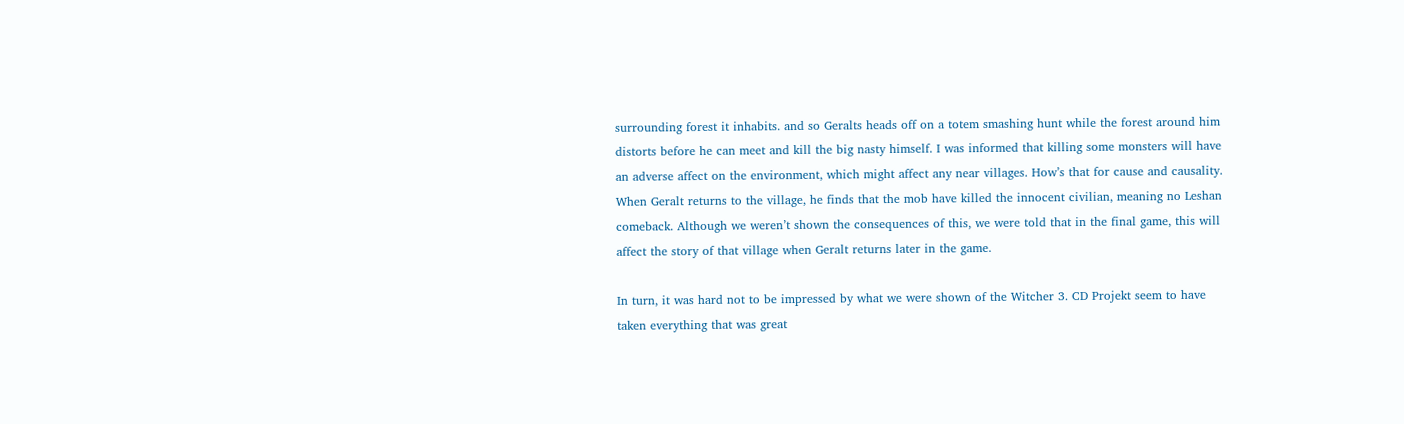surrounding forest it inhabits. and so Geralts heads off on a totem smashing hunt while the forest around him distorts before he can meet and kill the big nasty himself. I was informed that killing some monsters will have an adverse affect on the environment, which might affect any near villages. How’s that for cause and causality. When Geralt returns to the village, he finds that the mob have killed the innocent civilian, meaning no Leshan comeback. Although we weren’t shown the consequences of this, we were told that in the final game, this will affect the story of that village when Geralt returns later in the game.

In turn, it was hard not to be impressed by what we were shown of the Witcher 3. CD Projekt seem to have taken everything that was great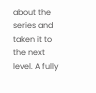about the series and taken it to the next level. A fully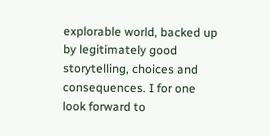explorable world, backed up by legitimately good storytelling, choices and consequences. I for one look forward to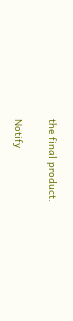the final product.

Notify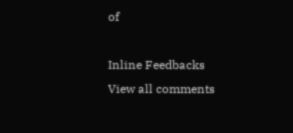of

Inline Feedbacks
View all comments